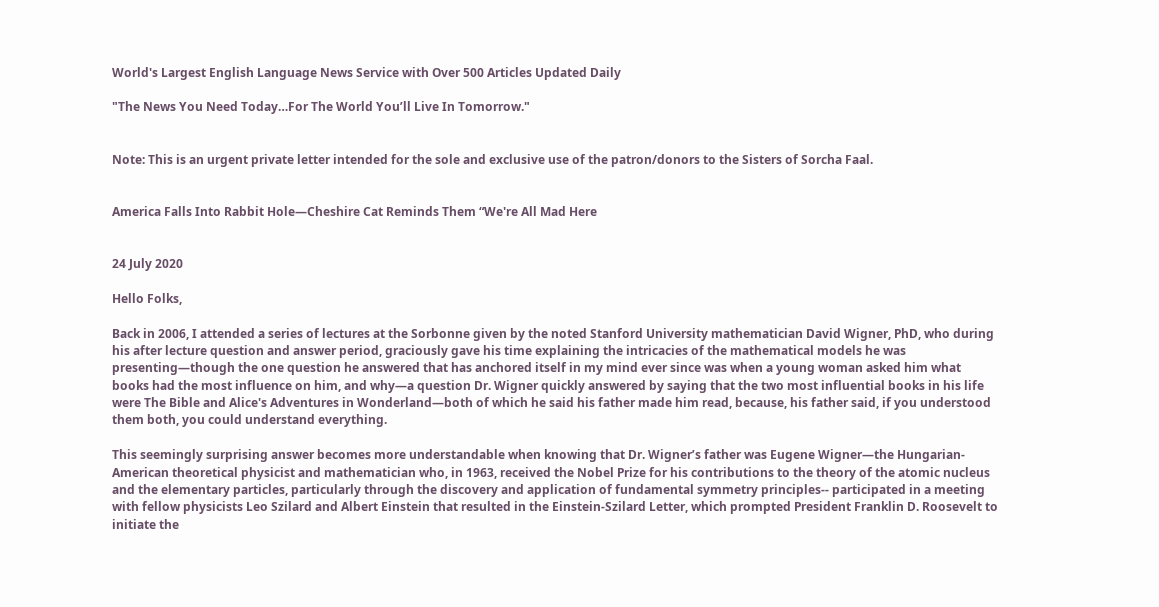World's Largest English Language News Service with Over 500 Articles Updated Daily

"The News You Need Today…For The World You’ll Live In Tomorrow."


Note: This is an urgent private letter intended for the sole and exclusive use of the patron/donors to the Sisters of Sorcha Faal.


America Falls Into Rabbit Hole—Cheshire Cat Reminds Them “We're All Mad Here


24 July 2020

Hello Folks,

Back in 2006, I attended a series of lectures at the Sorbonne given by the noted Stanford University mathematician David Wigner, PhD, who during his after lecture question and answer period, graciously gave his time explaining the intricacies of the mathematical models he was presenting—though the one question he answered that has anchored itself in my mind ever since was when a young woman asked him what books had the most influence on him, and why—a question Dr. Wigner quickly answered by saying that the two most influential books in his life were The Bible and Alice's Adventures in Wonderland—both of which he said his father made him read, because, his father said, if you understood them both, you could understand everything.

This seemingly surprising answer becomes more understandable when knowing that Dr. Wigner’s father was Eugene Wigner—the Hungarian-American theoretical physicist and mathematician who, in 1963, received the Nobel Prize for his contributions to the theory of the atomic nucleus and the elementary particles, particularly through the discovery and application of fundamental symmetry principles-- participated in a meeting with fellow physicists Leo Szilard and Albert Einstein that resulted in the Einstein-Szilard Letter, which prompted President Franklin D. Roosevelt to initiate the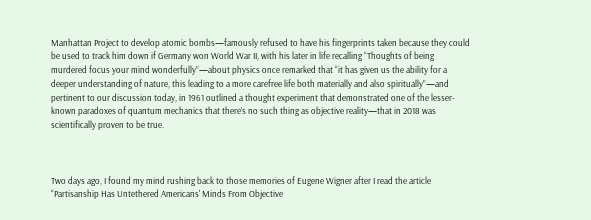Manhattan Project to develop atomic bombs—famously refused to have his fingerprints taken because they could be used to track him down if Germany won World War II, with his later in life recalling “Thoughts of being murdered focus your mind wonderfully”—about physics once remarked that “it has given us the ability for a deeper understanding of nature, this leading to a more carefree life both materially and also spiritually”—and pertinent to our discussion today, in 1961 outlined a thought experiment that demonstrated one of the lesser-known paradoxes of quantum mechanics that there’s no such thing as objective reality—that in 2018 was scientifically proven to be true.



Two days ago, I found my mind rushing back to those memories of Eugene Wigner after I read the article “Partisanship Has Untethered Americans' Minds From Objective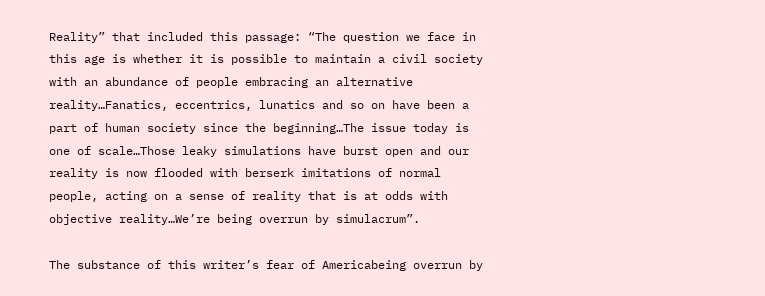Reality” that included this passage: “The question we face in this age is whether it is possible to maintain a civil society with an abundance of people embracing an alternative reality…Fanatics, eccentrics, lunatics and so on have been a part of human society since the beginning…The issue today is one of scale…Those leaky simulations have burst open and our reality is now flooded with berserk imitations of normal people, acting on a sense of reality that is at odds with objective reality…We’re being overrun by simulacrum”.

The substance of this writer’s fear of Americabeing overrun by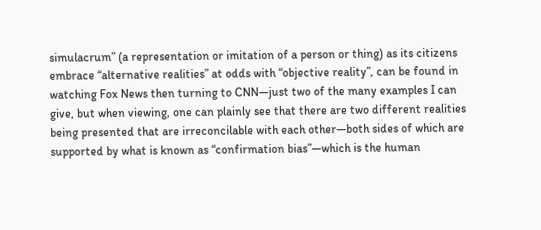simulacrum” (a representation or imitation of a person or thing) as its citizens embrace “alternative realities” at odds with “objective reality”, can be found in watching Fox News then turning to CNN—just two of the many examples I can give, but when viewing, one can plainly see that there are two different realities being presented that are irreconcilable with each other—both sides of which are supported by what is known as “confirmation bias”—which is the human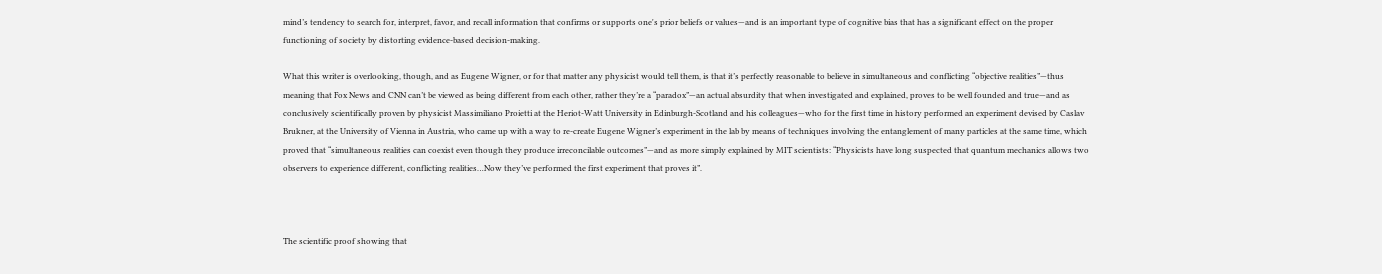mind’s tendency to search for, interpret, favor, and recall information that confirms or supports one's prior beliefs or values—and is an important type of cognitive bias that has a significant effect on the proper functioning of society by distorting evidence-based decision-making.

What this writer is overlooking, though, and as Eugene Wigner, or for that matter any physicist would tell them, is that it’s perfectly reasonable to believe in simultaneous and conflicting “objective realities”—thus meaning that Fox News and CNN can’t be viewed as being different from each other, rather they’re a “paradox”—an actual absurdity that when investigated and explained, proves to be well founded and true—and as conclusively scientifically proven by physicist Massimiliano Proietti at the Heriot-Watt University in Edinburgh-Scotland and his colleagues—who for the first time in history performed an experiment devised by Caslav Brukner, at the University of Vienna in Austria, who came up with a way to re-create Eugene Wigner’s experiment in the lab by means of techniques involving the entanglement of many particles at the same time, which proved that “simultaneous realities can coexist even though they produce irreconcilable outcomes”—and as more simply explained by MIT scientists: “Physicists have long suspected that quantum mechanics allows two observers to experience different, conflicting realities…Now they’ve performed the first experiment that proves it”.



The scientific proof showing that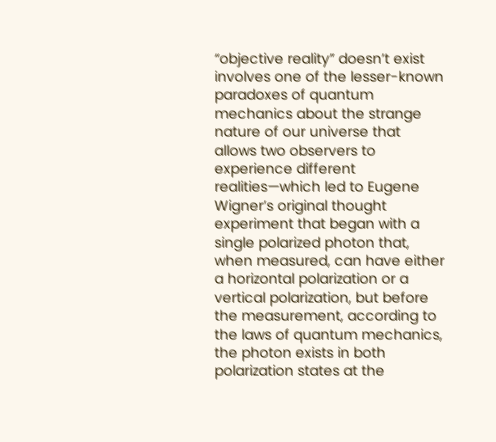“objective reality” doesn’t exist involves one of the lesser-known paradoxes of quantum mechanics about the strange nature of our universe that allows two observers to experience different realities—which led to Eugene Wigner’s original thought experiment that began with a single polarized photon that, when measured, can have either a horizontal polarization or a vertical polarization, but before the measurement, according to the laws of quantum mechanics, the photon exists in both polarization states at the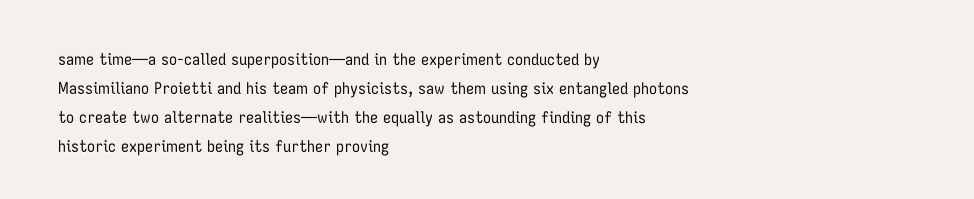same time—a so-called superposition—and in the experiment conducted by Massimiliano Proietti and his team of physicists, saw them using six entangled photons to create two alternate realities—with the equally as astounding finding of this historic experiment being its further proving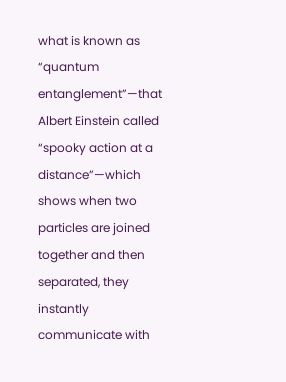what is known as “quantum entanglement”—that Albert Einstein called “spooky action at a distance”—which shows when two particles are joined together and then separated, they instantly communicate with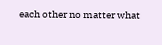each other no matter what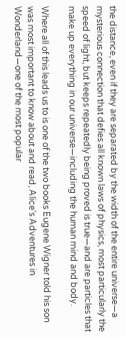the distance, even if they are separated by the width of the entire universe—a mysterious connection that defies all known laws of physics, most particularly the speed of light, but keeps repeatedly being proved is true—and are particles that make up everything in our universe—including the human mind and body.

Where all of this leads us to is one of the two books Eugene Wigner told his son was most important to know about and read, Alice's Adventures in Wonderland—one of the most popular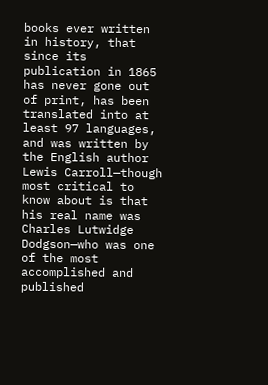books ever written in history, that since its publication in 1865 has never gone out of print, has been translated into at least 97 languages, and was written by the English author Lewis Carroll—though most critical to know about is that his real name was Charles Lutwidge Dodgson—who was one of the most accomplished and published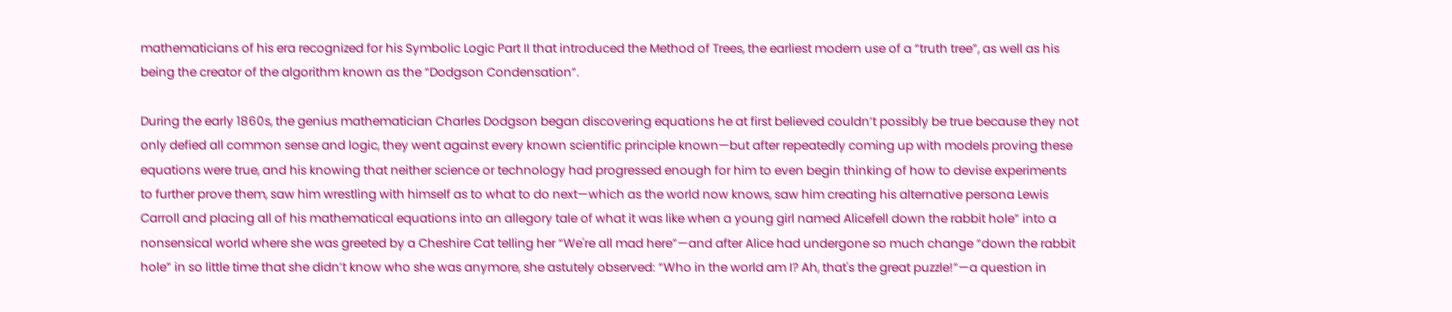mathematicians of his era recognized for his Symbolic Logic Part II that introduced the Method of Trees, the earliest modern use of a “truth tree”, as well as his being the creator of the algorithm known as the “Dodgson Condensation”.

During the early 1860s, the genius mathematician Charles Dodgson began discovering equations he at first believed couldn’t possibly be true because they not only defied all common sense and logic, they went against every known scientific principle known—but after repeatedly coming up with models proving these equations were true, and his knowing that neither science or technology had progressed enough for him to even begin thinking of how to devise experiments to further prove them, saw him wrestling with himself as to what to do next—which as the world now knows, saw him creating his alternative persona Lewis Carroll and placing all of his mathematical equations into an allegory tale of what it was like when a young girl named Alicefell down the rabbit hole” into a nonsensical world where she was greeted by a Cheshire Cat telling her “We're all mad here”—and after Alice had undergone so much change “down the rabbit hole” in so little time that she didn’t know who she was anymore, she astutely observed: “Who in the world am I? Ah, that's the great puzzle!”—a question in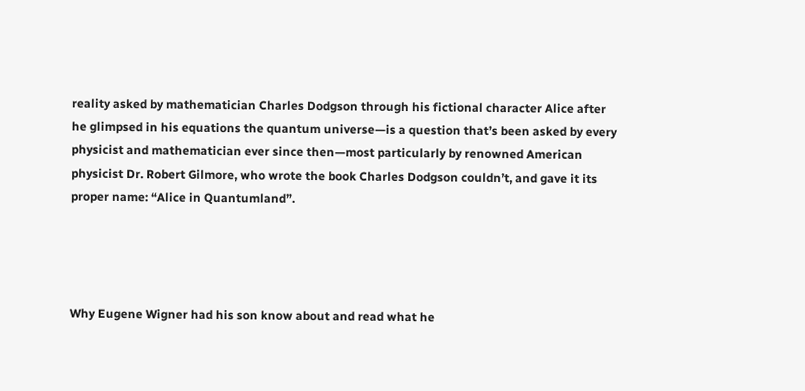reality asked by mathematician Charles Dodgson through his fictional character Alice after he glimpsed in his equations the quantum universe—is a question that’s been asked by every physicist and mathematician ever since then—most particularly by renowned American physicist Dr. Robert Gilmore, who wrote the book Charles Dodgson couldn’t, and gave it its proper name: “Alice in Quantumland”.




Why Eugene Wigner had his son know about and read what he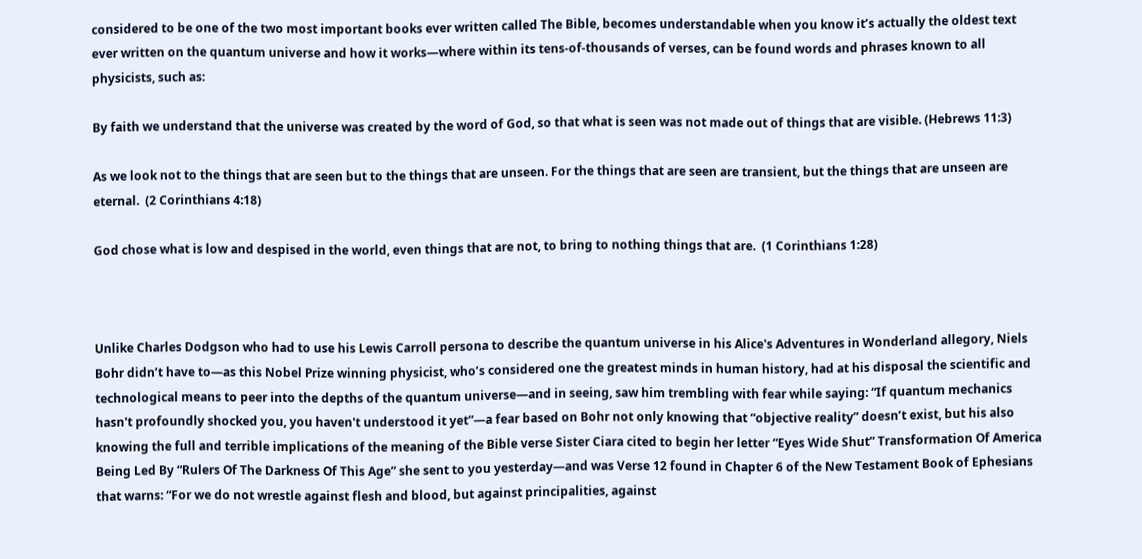considered to be one of the two most important books ever written called The Bible, becomes understandable when you know it’s actually the oldest text ever written on the quantum universe and how it works—where within its tens-of-thousands of verses, can be found words and phrases known to all physicists, such as:

By faith we understand that the universe was created by the word of God, so that what is seen was not made out of things that are visible. (Hebrews 11:3)

As we look not to the things that are seen but to the things that are unseen. For the things that are seen are transient, but the things that are unseen are eternal.  (2 Corinthians 4:18)

God chose what is low and despised in the world, even things that are not, to bring to nothing things that are.  (1 Corinthians 1:28)



Unlike Charles Dodgson who had to use his Lewis Carroll persona to describe the quantum universe in his Alice's Adventures in Wonderland allegory, Niels Bohr didn’t have to—as this Nobel Prize winning physicist, who’s considered one the greatest minds in human history, had at his disposal the scientific and technological means to peer into the depths of the quantum universe—and in seeing, saw him trembling with fear while saying: “If quantum mechanics hasn't profoundly shocked you, you haven't understood it yet”—a fear based on Bohr not only knowing that “objective reality” doesn’t exist, but his also knowing the full and terrible implications of the meaning of the Bible verse Sister Ciara cited to begin her letter “Eyes Wide Shut” Transformation Of America Being Led By “Rulers Of The Darkness Of This Age” she sent to you yesterday—and was Verse 12 found in Chapter 6 of the New Testament Book of Ephesians that warns: “For we do not wrestle against flesh and blood, but against principalities, against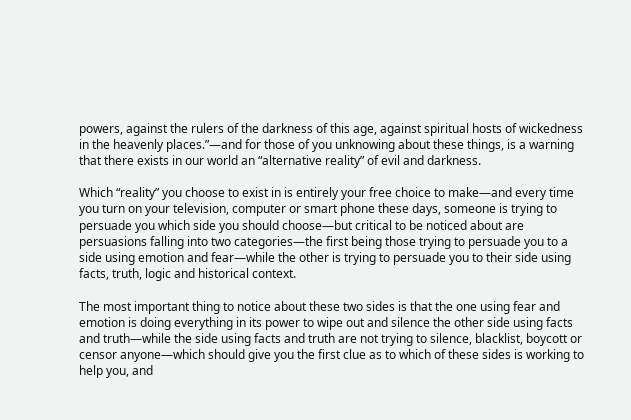powers, against the rulers of the darkness of this age, against spiritual hosts of wickedness in the heavenly places.”—and for those of you unknowing about these things, is a warning that there exists in our world an “alternative reality” of evil and darkness.

Which “reality” you choose to exist in is entirely your free choice to make—and every time you turn on your television, computer or smart phone these days, someone is trying to persuade you which side you should choose—but critical to be noticed about are persuasions falling into two categories—the first being those trying to persuade you to a side using emotion and fear—while the other is trying to persuade you to their side using facts, truth, logic and historical context.

The most important thing to notice about these two sides is that the one using fear and emotion is doing everything in its power to wipe out and silence the other side using facts and truth—while the side using facts and truth are not trying to silence, blacklist, boycott or censor anyone—which should give you the first clue as to which of these sides is working to help you, and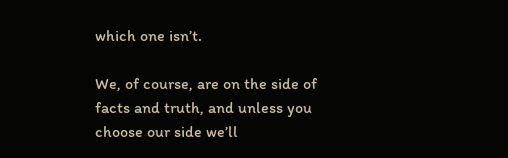which one isn’t.

We, of course, are on the side of facts and truth, and unless you choose our side we’ll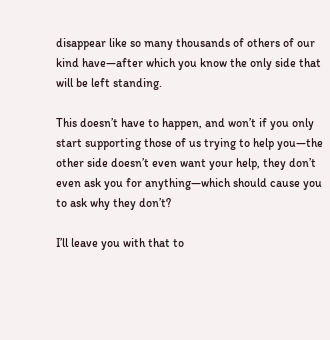disappear like so many thousands of others of our kind have—after which you know the only side that will be left standing.

This doesn’t have to happen, and won’t if you only start supporting those of us trying to help you—the other side doesn’t even want your help, they don’t even ask you for anything—which should cause you to ask why they don’t?

I’ll leave you with that to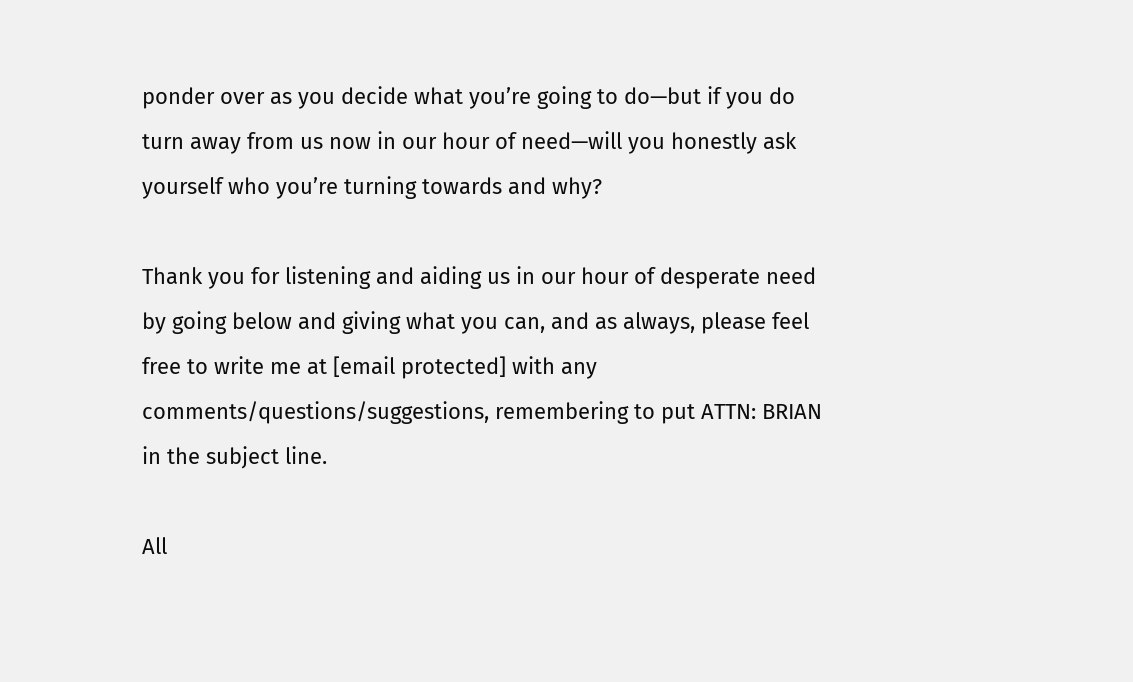ponder over as you decide what you’re going to do—but if you do turn away from us now in our hour of need—will you honestly ask yourself who you’re turning towards and why?

Thank you for listening and aiding us in our hour of desperate need by going below and giving what you can, and as always, please feel free to write me at [email protected] with any comments/questions/suggestions, remembering to put ATTN: BRIAN in the subject line.

All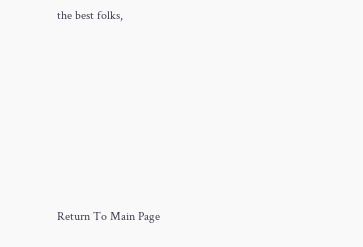the best folks,








Return To Main Page